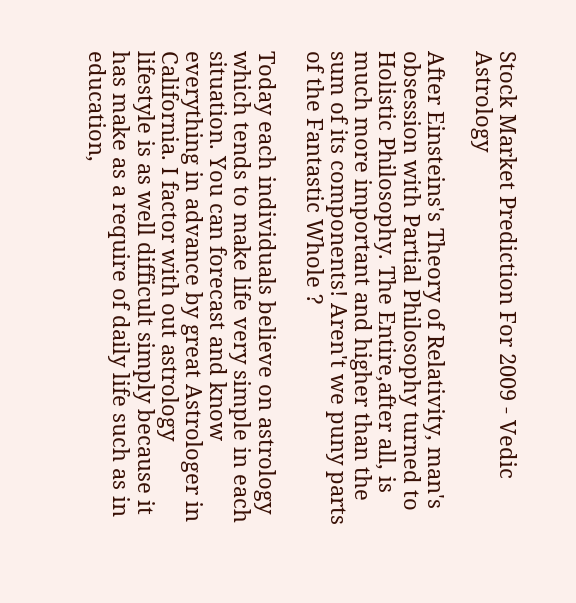Stock Market Prediction For 2009 - Vedic Astrology

After Einsteins's Theory of Relativity, man's obsession with Partial Philosophy turned to Holistic Philosophy. The Entire,after all, is much more important and higher than the sum of its components! Aren't we puny parts of the Fantastic Whole ?

Today each individuals believe on astrology which tends to make life very simple in each situation. You can forecast and know everything in advance by great Astrologer in California. I factor with out astrology lifestyle is as well difficult simply because it has make as a require of daily life such as in education,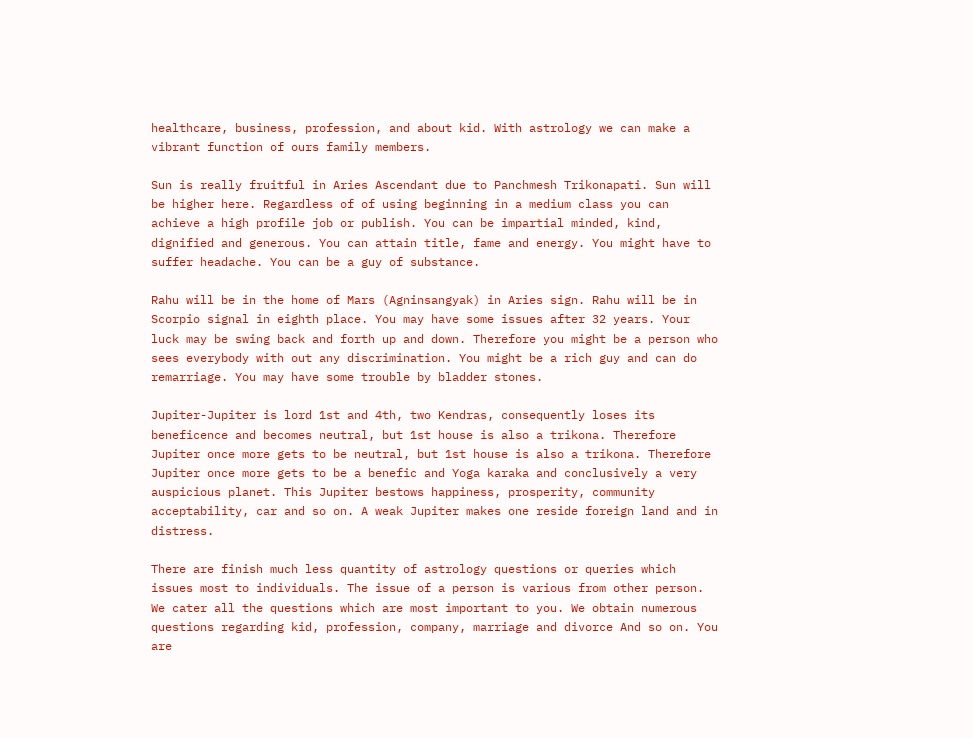healthcare, business, profession, and about kid. With astrology we can make a vibrant function of ours family members.

Sun is really fruitful in Aries Ascendant due to Panchmesh Trikonapati. Sun will be higher here. Regardless of of using beginning in a medium class you can achieve a high profile job or publish. You can be impartial minded, kind, dignified and generous. You can attain title, fame and energy. You might have to suffer headache. You can be a guy of substance.

Rahu will be in the home of Mars (Agninsangyak) in Aries sign. Rahu will be in Scorpio signal in eighth place. You may have some issues after 32 years. Your luck may be swing back and forth up and down. Therefore you might be a person who sees everybody with out any discrimination. You might be a rich guy and can do remarriage. You may have some trouble by bladder stones.

Jupiter-Jupiter is lord 1st and 4th, two Kendras, consequently loses its beneficence and becomes neutral, but 1st house is also a trikona. Therefore Jupiter once more gets to be neutral, but 1st house is also a trikona. Therefore Jupiter once more gets to be a benefic and Yoga karaka and conclusively a very auspicious planet. This Jupiter bestows happiness, prosperity, community acceptability, car and so on. A weak Jupiter makes one reside foreign land and in distress.

There are finish much less quantity of astrology questions or queries which issues most to individuals. The issue of a person is various from other person. We cater all the questions which are most important to you. We obtain numerous questions regarding kid, profession, company, marriage and divorce And so on. You are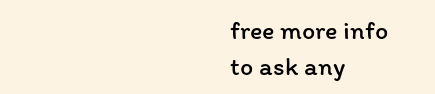free more info to ask any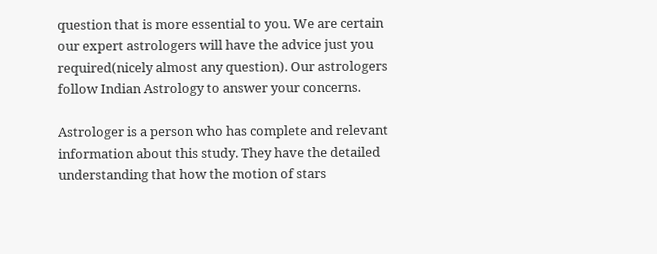question that is more essential to you. We are certain our expert astrologers will have the advice just you required(nicely almost any question). Our astrologers follow Indian Astrology to answer your concerns.

Astrologer is a person who has complete and relevant information about this study. They have the detailed understanding that how the motion of stars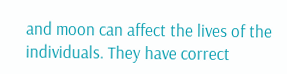and moon can affect the lives of the individuals. They have correct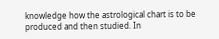knowledge how the astrological chart is to be produced and then studied. In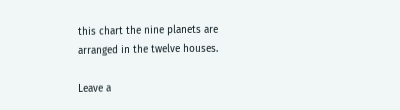this chart the nine planets are arranged in the twelve houses.

Leave a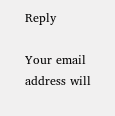Reply

Your email address will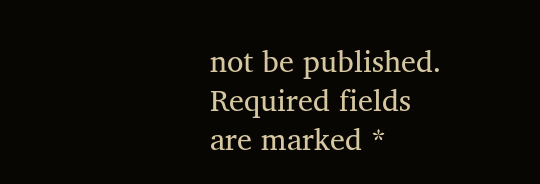not be published. Required fields are marked *